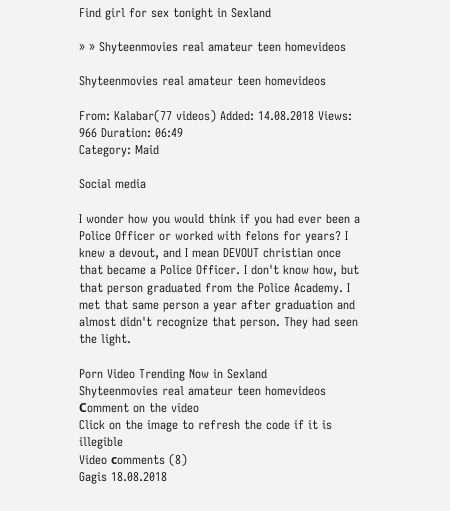Find girl for sex tonight in Sexland

» » Shyteenmovies real amateur teen homevideos

Shyteenmovies real amateur teen homevideos

From: Kalabar(77 videos) Added: 14.08.2018 Views: 966 Duration: 06:49
Category: Maid

Social media

I wonder how you would think if you had ever been a Police Officer or worked with felons for years? I knew a devout, and I mean DEVOUT christian once that became a Police Officer. I don't know how, but that person graduated from the Police Academy. I met that same person a year after graduation and almost didn't recognize that person. They had seen the light.

Porn Video Trending Now in Sexland
Shyteenmovies real amateur teen homevideos
Сomment on the video
Click on the image to refresh the code if it is illegible
Video сomments (8)
Gagis 18.08.2018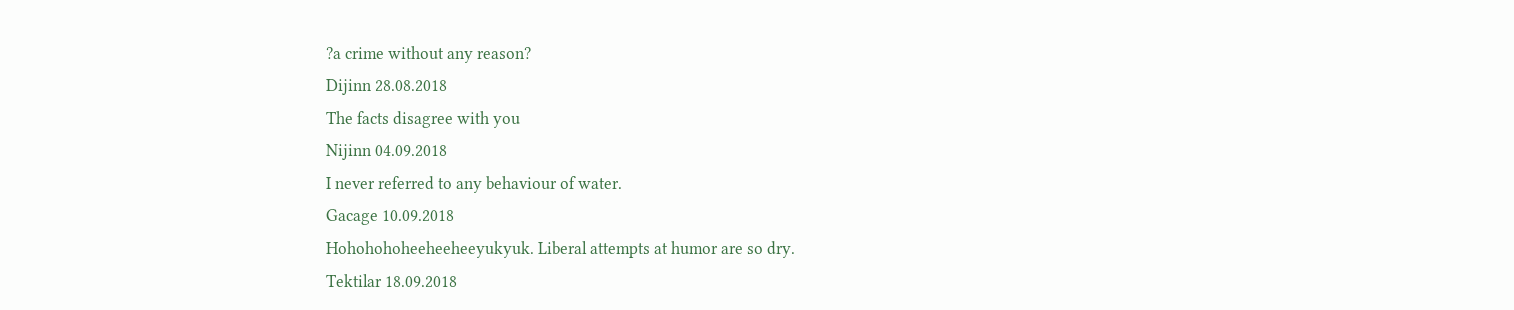?a crime without any reason?
Dijinn 28.08.2018
The facts disagree with you
Nijinn 04.09.2018
I never referred to any behaviour of water.
Gacage 10.09.2018
Hohohohoheeheeheeyukyuk. Liberal attempts at humor are so dry.
Tektilar 18.09.2018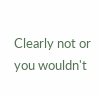Clearly not or you wouldn't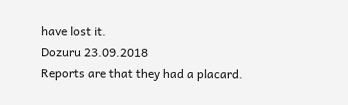have lost it.
Dozuru 23.09.2018
Reports are that they had a placard.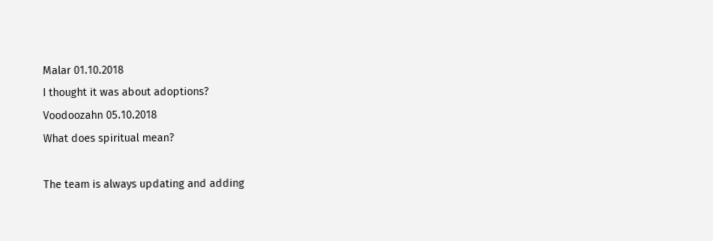Malar 01.10.2018
I thought it was about adoptions?
Voodoozahn 05.10.2018
What does spiritual mean?

The team is always updating and adding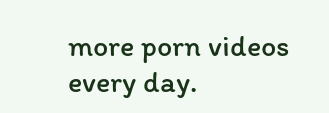more porn videos every day.